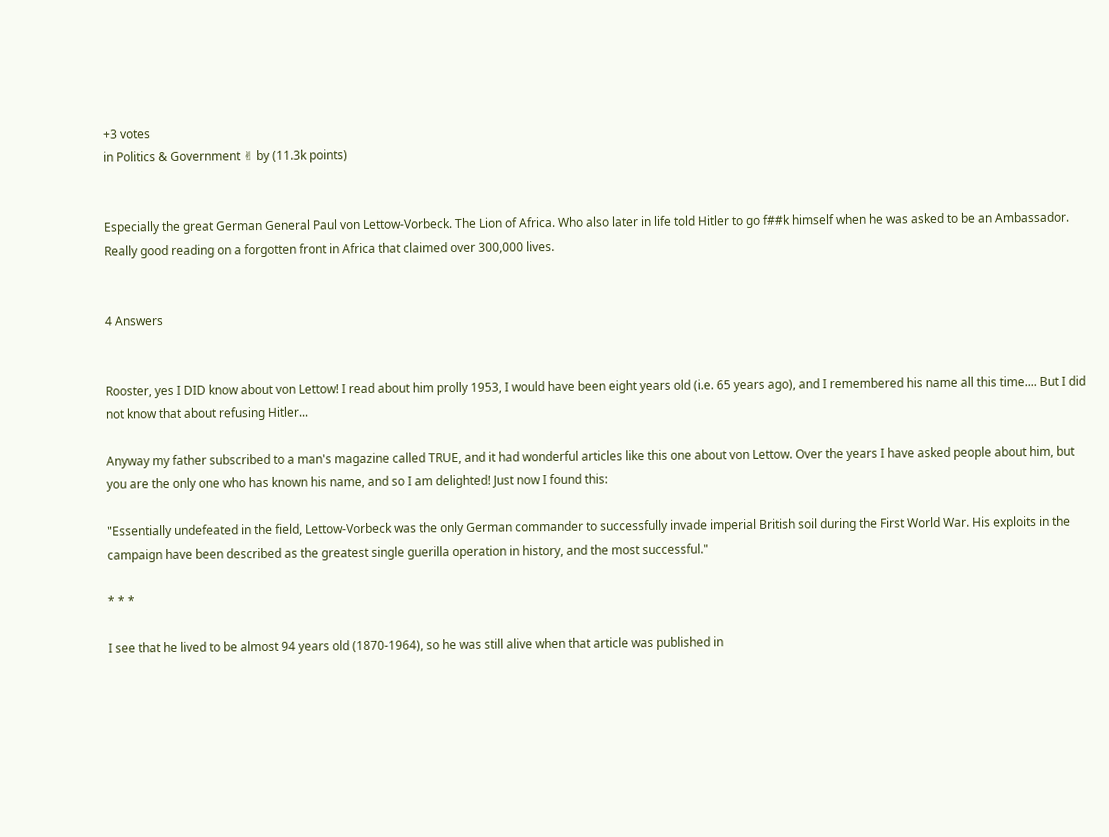+3 votes
in Politics & Government ✌ by (11.3k points)


Especially the great German General Paul von Lettow-Vorbeck. The Lion of Africa. Who also later in life told Hitler to go f##k himself when he was asked to be an Ambassador. Really good reading on a forgotten front in Africa that claimed over 300,000 lives.


4 Answers


Rooster, yes I DID know about von Lettow! I read about him prolly 1953, I would have been eight years old (i.e. 65 years ago), and I remembered his name all this time.... But I did not know that about refusing Hitler...

Anyway my father subscribed to a man's magazine called TRUE, and it had wonderful articles like this one about von Lettow. Over the years I have asked people about him, but you are the only one who has known his name, and so I am delighted! Just now I found this:

"Essentially undefeated in the field, Lettow-Vorbeck was the only German commander to successfully invade imperial British soil during the First World War. His exploits in the campaign have been described as the greatest single guerilla operation in history, and the most successful."

* * *

I see that he lived to be almost 94 years old (1870-1964), so he was still alive when that article was published in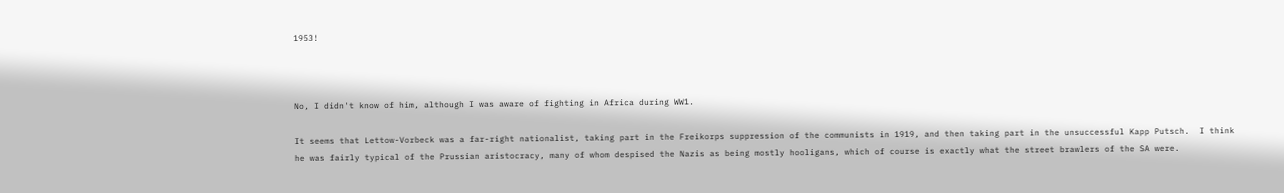1953!



No, I didn't know of him, although I was aware of fighting in Africa during WW1.

It seems that Lettow-Vorbeck was a far-right nationalist, taking part in the Freikorps suppression of the communists in 1919, and then taking part in the unsuccessful Kapp Putsch.  I think he was fairly typical of the Prussian aristocracy, many of whom despised the Nazis as being mostly hooligans, which of course is exactly what the street brawlers of the SA were.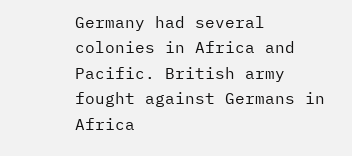Germany had several colonies in Africa and Pacific. British army fought against Germans in Africa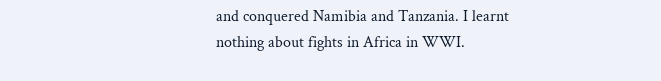and conquered Namibia and Tanzania. I learnt nothing about fights in Africa in WWI.